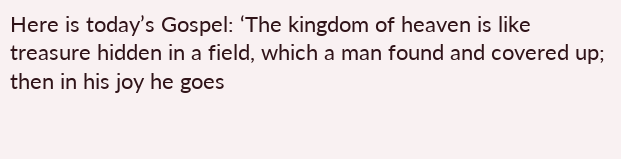Here is today’s Gospel: ‘The kingdom of heaven is like treasure hidden in a field, which a man found and covered up; then in his joy he goes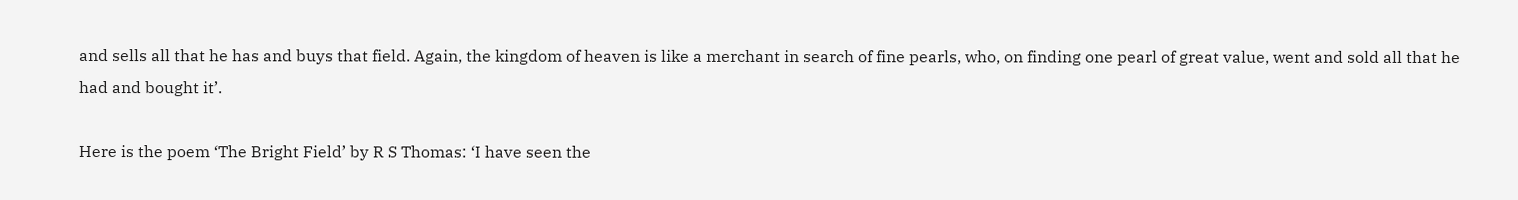and sells all that he has and buys that field. Again, the kingdom of heaven is like a merchant in search of fine pearls, who, on finding one pearl of great value, went and sold all that he had and bought it’.

Here is the poem ‘The Bright Field’ by R S Thomas: ‘I have seen the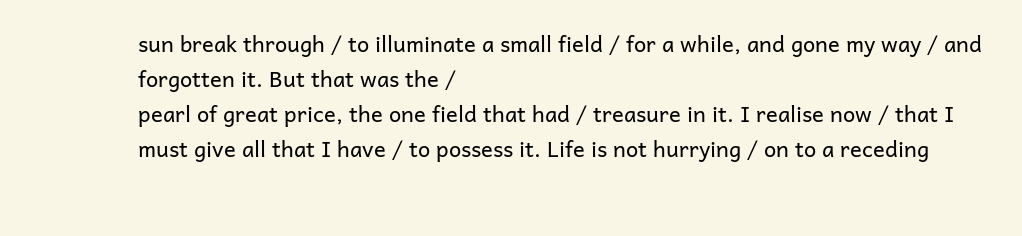sun break through / to illuminate a small field / for a while, and gone my way / and forgotten it. But that was the /
pearl of great price, the one field that had / treasure in it. I realise now / that I must give all that I have / to possess it. Life is not hurrying / on to a receding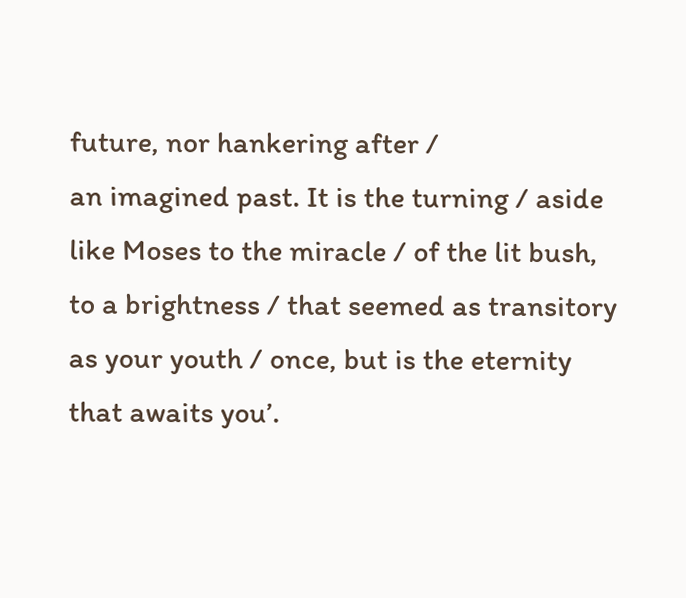future, nor hankering after /
an imagined past. It is the turning / aside like Moses to the miracle / of the lit bush, to a brightness / that seemed as transitory as your youth / once, but is the eternity that awaits you’.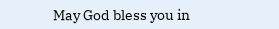May God bless you in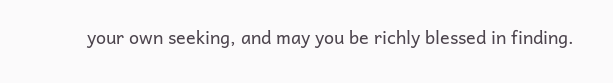your own seeking, and may you be richly blessed in finding.